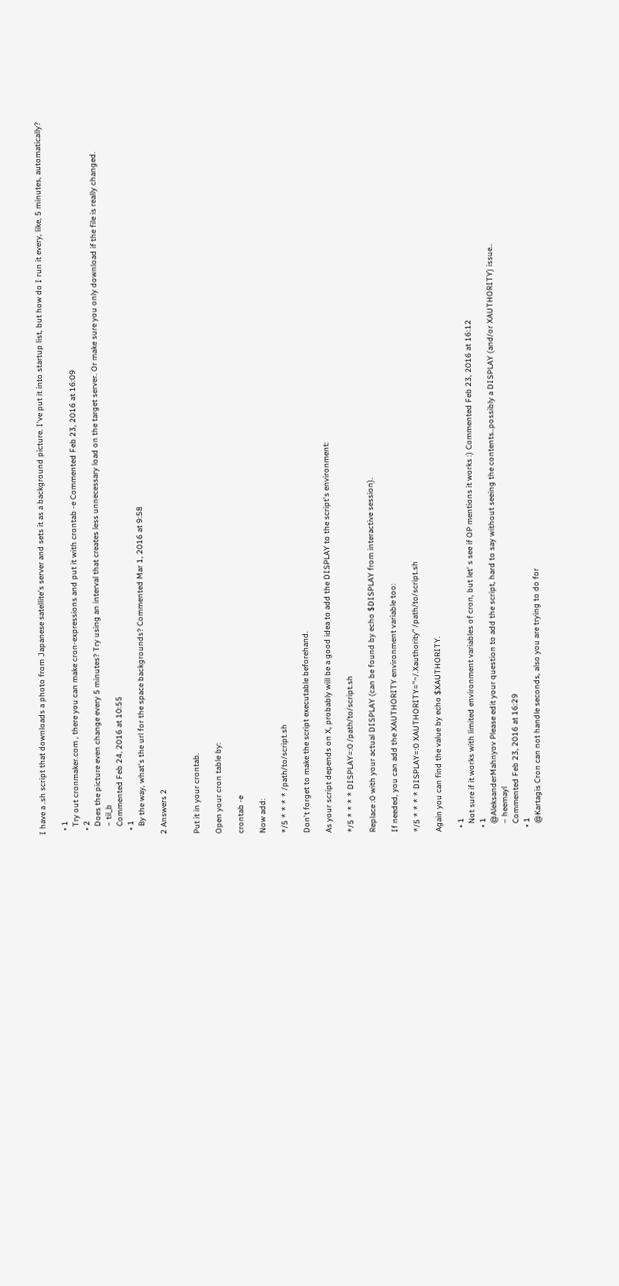I have a .sh script that downloads a photo from Japanese satellite's server and sets it as a background picture. I've put it into startup list, but how do I run it every, like, 5 minutes, automatically?

  • 1
    Try out cronmaker.com , there you can make cron-expressions and put it with crontab -e Commented Feb 23, 2016 at 16:09
  • 2
    Does the picture even change every 5 minutes? Try using an interval that creates less unnecessary load on the target server. Or make sure you only download if the file is really changed.
    – til_b
    Commented Feb 24, 2016 at 10:55
  • 1
    By the way, what's the url for the space backgrounds? Commented Mar 1, 2016 at 9:58

2 Answers 2


Put it in your crontab.

Open your cron table by:

crontab -e

Now add:

*/5 * * * * /path/to/script.sh

Don't forget to make the script executable beforehand.

As your script depends on X, probably will be a good idea to add the DISPLAY to the script's environment:

*/5 * * * * DISPLAY=:0 /path/to/script.sh

Replace :0 with your actual DISPLAY (can be found by echo $DISPLAY from interactive session).

If needed, you can add the XAUTHORITY environment variable too:

*/5 * * * * DISPLAY=:0 XAUTHORITY="~/.Xauthority" /path/to/script.sh

Again you can find the value by echo $XAUTHORITY.

  • 1
    Not sure if it works with limited environment variables of cron, but let' s see if OP mentions it works :) Commented Feb 23, 2016 at 16:12
  • 1
    @AleksanderMahnyov Please edit your question to add the script, hard to say without seeing the contents..possibly a DISPLAY (and/or XAUTHORITY) issue..
    – heemayl
    Commented Feb 23, 2016 at 16:29
  • 1
    @Kartagis Cron can not handle seconds, also you are trying to do for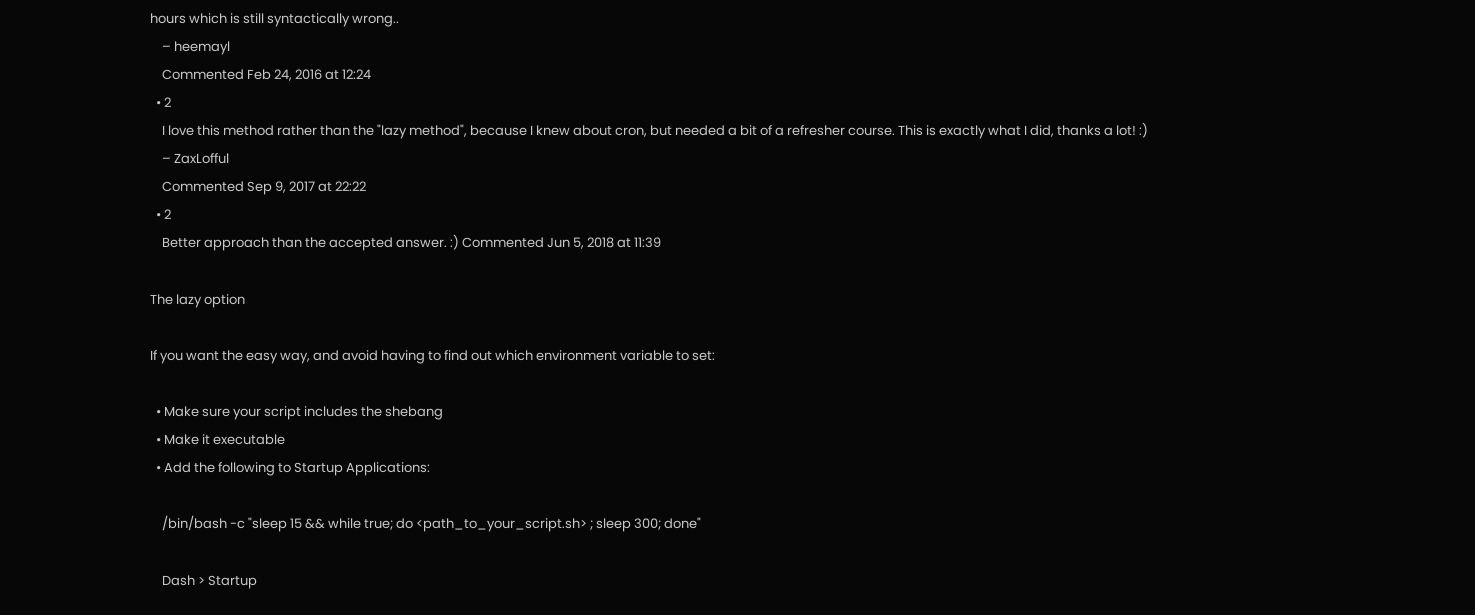hours which is still syntactically wrong..
    – heemayl
    Commented Feb 24, 2016 at 12:24
  • 2
    I love this method rather than the "lazy method", because I knew about cron, but needed a bit of a refresher course. This is exactly what I did, thanks a lot! :)
    – ZaxLofful
    Commented Sep 9, 2017 at 22:22
  • 2
    Better approach than the accepted answer. :) Commented Jun 5, 2018 at 11:39

The lazy option

If you want the easy way, and avoid having to find out which environment variable to set:

  • Make sure your script includes the shebang
  • Make it executable
  • Add the following to Startup Applications:

    /bin/bash -c "sleep 15 && while true; do <path_to_your_script.sh> ; sleep 300; done"

    Dash > Startup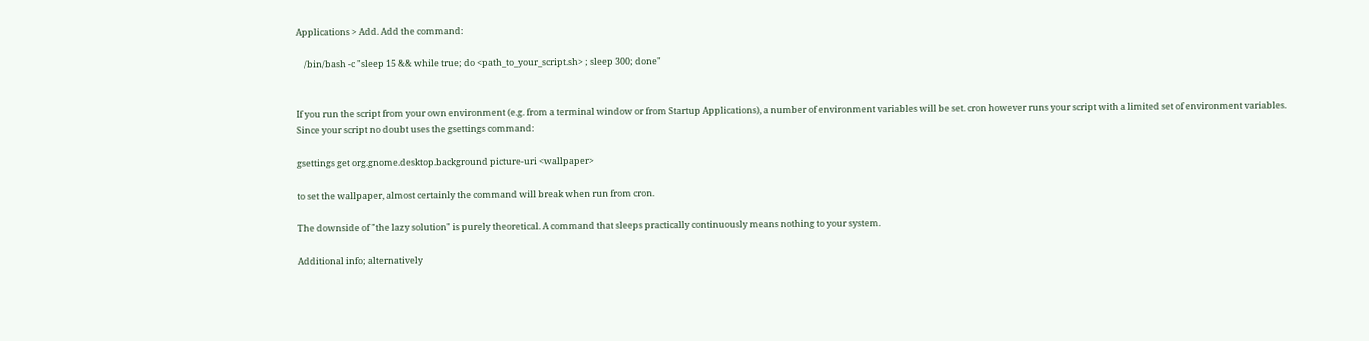Applications > Add. Add the command:

    /bin/bash -c "sleep 15 && while true; do <path_to_your_script.sh> ; sleep 300; done"


If you run the script from your own environment (e.g. from a terminal window or from Startup Applications), a number of environment variables will be set. cron however runs your script with a limited set of environment variables.
Since your script no doubt uses the gsettings command:

gsettings get org.gnome.desktop.background picture-uri <wallpaper>

to set the wallpaper, almost certainly the command will break when run from cron.

The downside of "the lazy solution" is purely theoretical. A command that sleeps practically continuously means nothing to your system.

Additional info; alternatively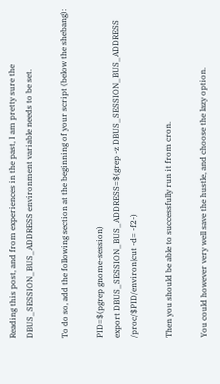Reading this post, and from experiences in the past, I am pretty sure the DBUS_SESSION_BUS_ADDRESS environment variable needs to be set.

To do so, add the following section at the beginning of your script (below the shebang):

PID=$(pgrep gnome-session)
export DBUS_SESSION_BUS_ADDRESS=$(grep -z DBUS_SESSION_BUS_ADDRESS /proc/$PID/environ|cut -d= -f2-)

Then you should be able to successfully run it from cron.

You could however very well save the hustle, and choose the lazy option.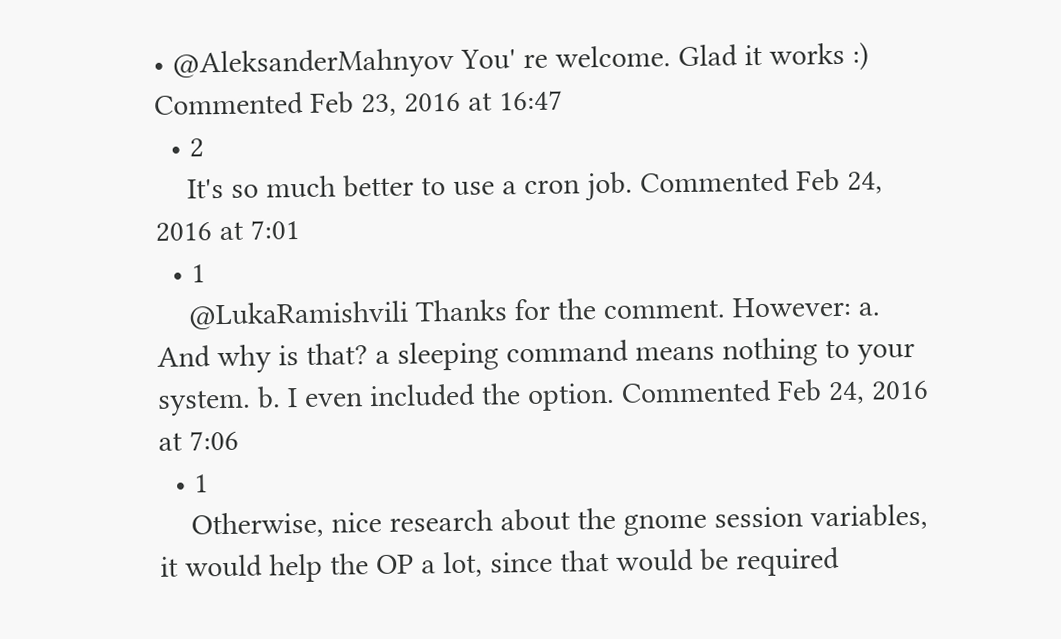• @AleksanderMahnyov You' re welcome. Glad it works :) Commented Feb 23, 2016 at 16:47
  • 2
    It's so much better to use a cron job. Commented Feb 24, 2016 at 7:01
  • 1
    @LukaRamishvili Thanks for the comment. However: a. And why is that? a sleeping command means nothing to your system. b. I even included the option. Commented Feb 24, 2016 at 7:06
  • 1
    Otherwise, nice research about the gnome session variables, it would help the OP a lot, since that would be required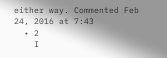either way. Commented Feb 24, 2016 at 7:43
  • 2
    I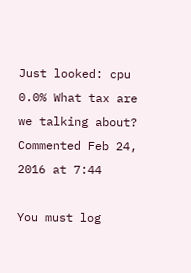Just looked: cpu 0.0% What tax are we talking about? Commented Feb 24, 2016 at 7:44

You must log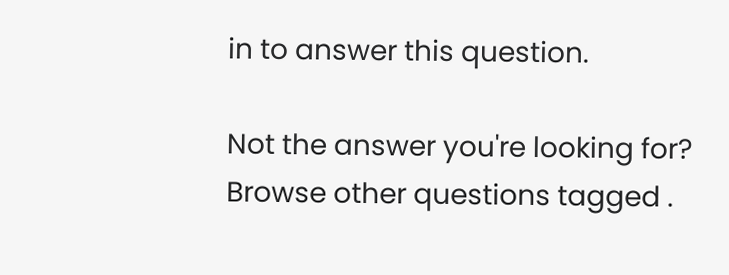in to answer this question.

Not the answer you're looking for? Browse other questions tagged .